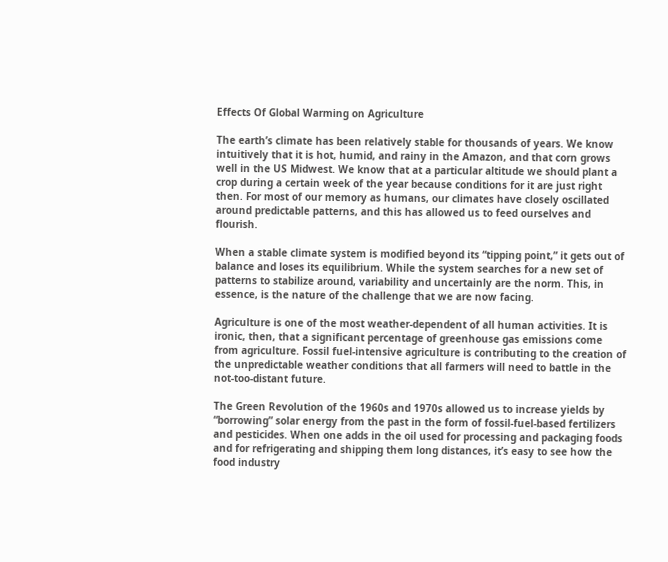Effects Of Global Warming on Agriculture

The earth’s climate has been relatively stable for thousands of years. We know intuitively that it is hot, humid, and rainy in the Amazon, and that corn grows well in the US Midwest. We know that at a particular altitude we should plant a crop during a certain week of the year because conditions for it are just right then. For most of our memory as humans, our climates have closely oscillated around predictable patterns, and this has allowed us to feed ourselves and flourish.

When a stable climate system is modified beyond its “tipping point,” it gets out of balance and loses its equilibrium. While the system searches for a new set of patterns to stabilize around, variability and uncertainly are the norm. This, in essence, is the nature of the challenge that we are now facing.

Agriculture is one of the most weather-dependent of all human activities. It is ironic, then, that a significant percentage of greenhouse gas emissions come from agriculture. Fossil fuel-intensive agriculture is contributing to the creation of the unpredictable weather conditions that all farmers will need to battle in the not-too-distant future.

The Green Revolution of the 1960s and 1970s allowed us to increase yields by “borrowing” solar energy from the past in the form of fossil-fuel-based fertilizers and pesticides. When one adds in the oil used for processing and packaging foods and for refrigerating and shipping them long distances, it’s easy to see how the food industry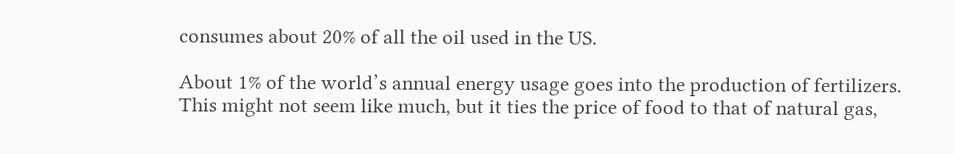consumes about 20% of all the oil used in the US.

About 1% of the world’s annual energy usage goes into the production of fertilizers. This might not seem like much, but it ties the price of food to that of natural gas,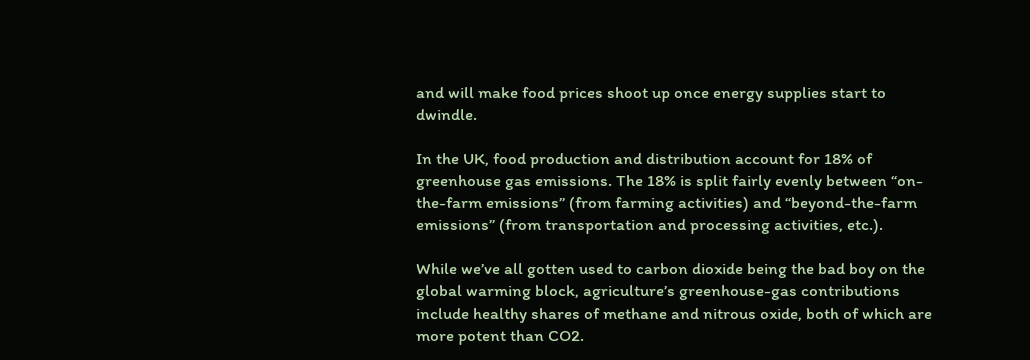and will make food prices shoot up once energy supplies start to dwindle.

In the UK, food production and distribution account for 18% of greenhouse gas emissions. The 18% is split fairly evenly between “on-the-farm emissions” (from farming activities) and “beyond-the-farm emissions” (from transportation and processing activities, etc.).

While we’ve all gotten used to carbon dioxide being the bad boy on the global warming block, agriculture’s greenhouse-gas contributions include healthy shares of methane and nitrous oxide, both of which are more potent than CO2.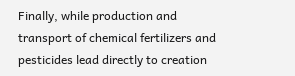Finally, while production and transport of chemical fertilizers and pesticides lead directly to creation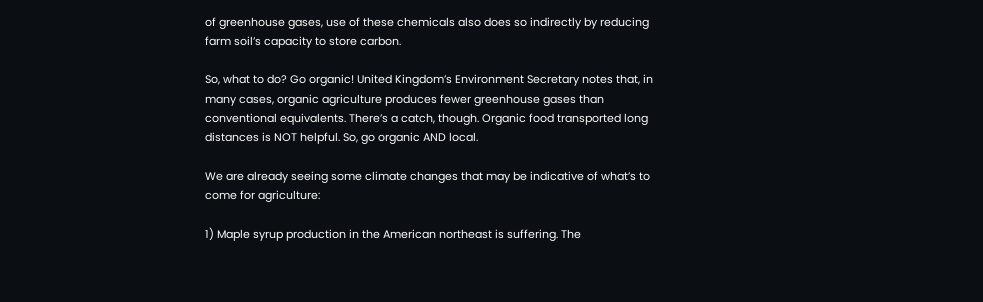of greenhouse gases, use of these chemicals also does so indirectly by reducing farm soil’s capacity to store carbon.

So, what to do? Go organic! United Kingdom’s Environment Secretary notes that, in many cases, organic agriculture produces fewer greenhouse gases than conventional equivalents. There’s a catch, though. Organic food transported long distances is NOT helpful. So, go organic AND local.

We are already seeing some climate changes that may be indicative of what’s to come for agriculture:

1) Maple syrup production in the American northeast is suffering. The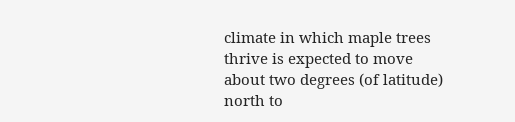climate in which maple trees thrive is expected to move about two degrees (of latitude) north to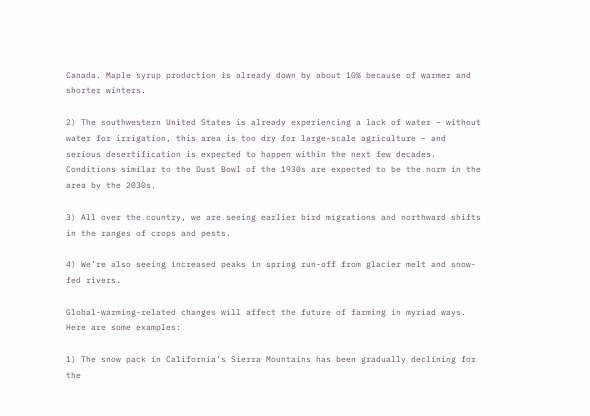Canada. Maple syrup production is already down by about 10% because of warmer and shorter winters.

2) The southwestern United States is already experiencing a lack of water – without water for irrigation, this area is too dry for large-scale agriculture – and serious desertification is expected to happen within the next few decades. Conditions similar to the Dust Bowl of the 1930s are expected to be the norm in the area by the 2030s.

3) All over the country, we are seeing earlier bird migrations and northward shifts in the ranges of crops and pests.

4) We’re also seeing increased peaks in spring run-off from glacier melt and snow-fed rivers.

Global-warming-related changes will affect the future of farming in myriad ways. Here are some examples:

1) The snow pack in California’s Sierra Mountains has been gradually declining for the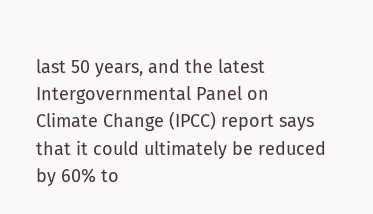last 50 years, and the latest Intergovernmental Panel on Climate Change (IPCC) report says that it could ultimately be reduced by 60% to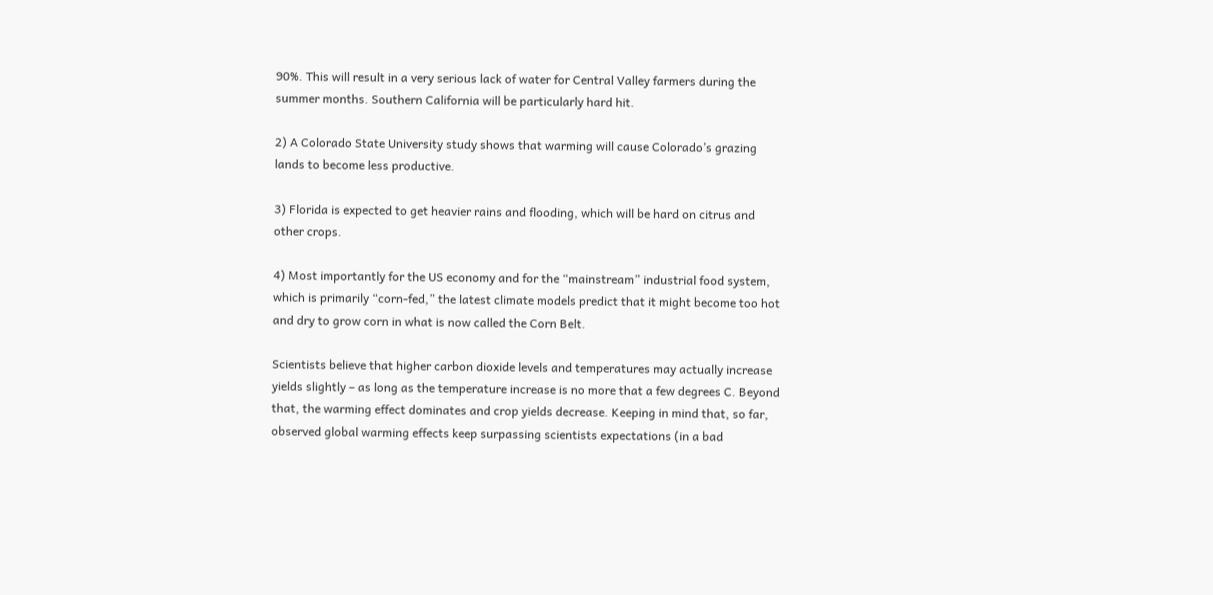90%. This will result in a very serious lack of water for Central Valley farmers during the summer months. Southern California will be particularly hard hit.

2) A Colorado State University study shows that warming will cause Colorado’s grazing lands to become less productive.

3) Florida is expected to get heavier rains and flooding, which will be hard on citrus and other crops.

4) Most importantly for the US economy and for the “mainstream” industrial food system, which is primarily “corn-fed,” the latest climate models predict that it might become too hot and dry to grow corn in what is now called the Corn Belt.

Scientists believe that higher carbon dioxide levels and temperatures may actually increase yields slightly – as long as the temperature increase is no more that a few degrees C. Beyond that, the warming effect dominates and crop yields decrease. Keeping in mind that, so far, observed global warming effects keep surpassing scientists expectations (in a bad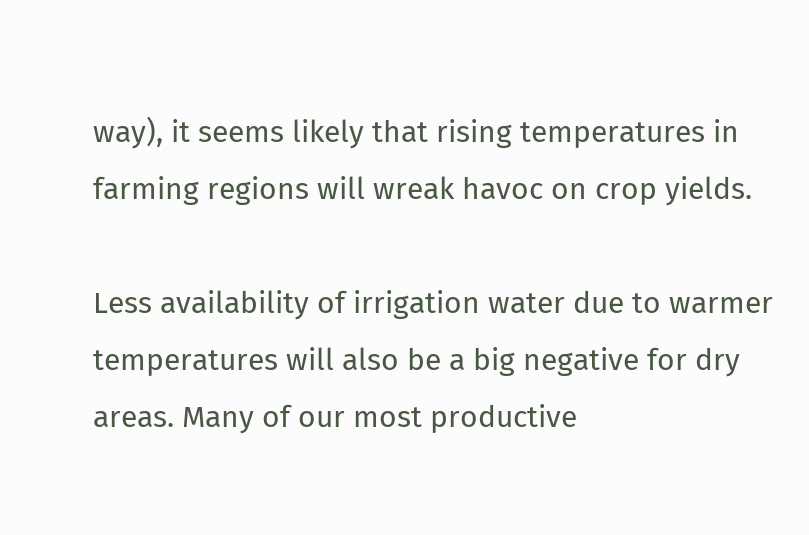way), it seems likely that rising temperatures in farming regions will wreak havoc on crop yields.

Less availability of irrigation water due to warmer temperatures will also be a big negative for dry areas. Many of our most productive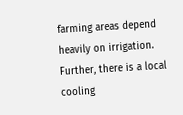farming areas depend heavily on irrigation. Further, there is a local cooling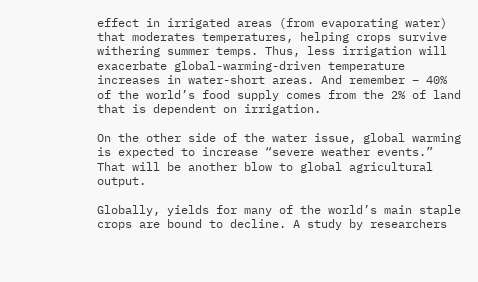effect in irrigated areas (from evaporating water) that moderates temperatures, helping crops survive withering summer temps. Thus, less irrigation will exacerbate global-warming-driven temperature increases in water-short areas. And remember – 40% of the world’s food supply comes from the 2% of land that is dependent on irrigation.

On the other side of the water issue, global warming is expected to increase “severe weather events.” That will be another blow to global agricultural output.

Globally, yields for many of the world’s main staple crops are bound to decline. A study by researchers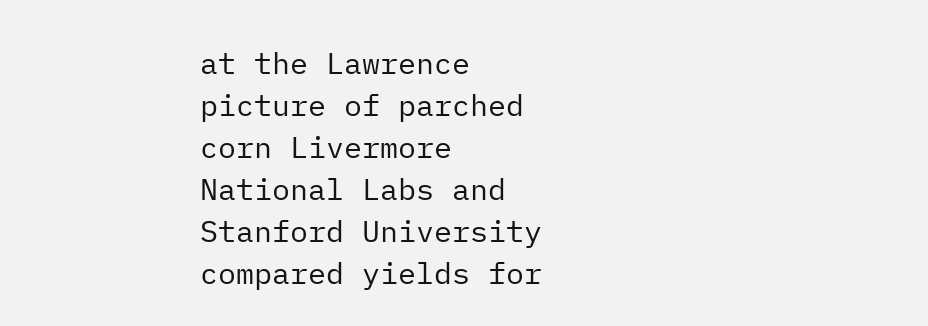at the Lawrence picture of parched corn Livermore National Labs and Stanford University compared yields for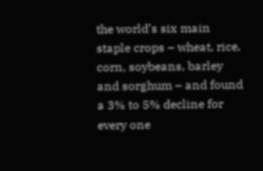the world’s six main staple crops – wheat, rice, corn, soybeans, barley and sorghum – and found a 3% to 5% decline for every one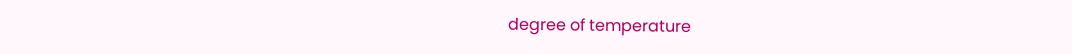degree of temperature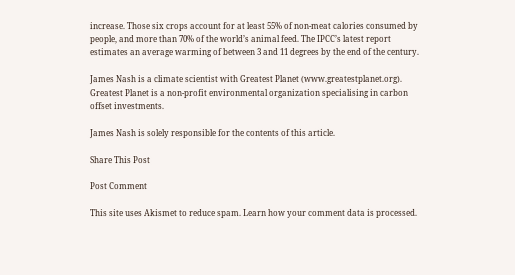increase. Those six crops account for at least 55% of non-meat calories consumed by people, and more than 70% of the world’s animal feed. The IPCC’s latest report estimates an average warming of between 3 and 11 degrees by the end of the century.

James Nash is a climate scientist with Greatest Planet (www.greatestplanet.org). Greatest Planet is a non-profit environmental organization specialising in carbon offset investments.

James Nash is solely responsible for the contents of this article.

Share This Post

Post Comment

This site uses Akismet to reduce spam. Learn how your comment data is processed.